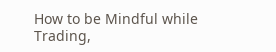How to be Mindful while Trading,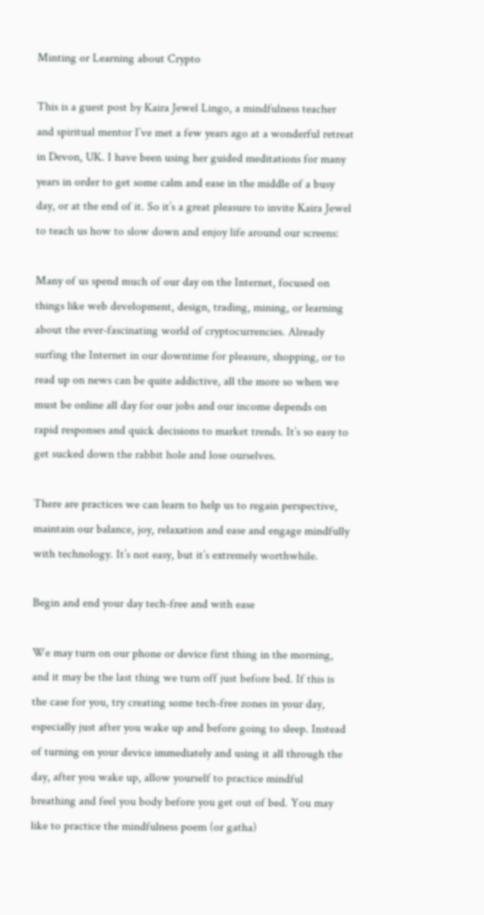Minting or Learning about Crypto

This is a guest post by Kaira Jewel Lingo, a mindfulness teacher and spiritual mentor I’ve met a few years ago at a wonderful retreat in Devon, UK. I have been using her guided meditations for many years in order to get some calm and ease in the middle of a busy day, or at the end of it. So it’s a great pleasure to invite Kaira Jewel to teach us how to slow down and enjoy life around our screens:

Many of us spend much of our day on the Internet, focused on things like web development, design, trading, mining, or learning about the ever-fascinating world of cryptocurrencies. Already surfing the Internet in our downtime for pleasure, shopping, or to read up on news can be quite addictive, all the more so when we must be online all day for our jobs and our income depends on rapid responses and quick decisions to market trends. It’s so easy to get sucked down the rabbit hole and lose ourselves.

There are practices we can learn to help us to regain perspective, maintain our balance, joy, relaxation and ease and engage mindfully with technology. It’s not easy, but it’s extremely worthwhile.

Begin and end your day tech-free and with ease

We may turn on our phone or device first thing in the morning, and it may be the last thing we turn off just before bed. If this is the case for you, try creating some tech-free zones in your day, especially just after you wake up and before going to sleep. Instead of turning on your device immediately and using it all through the day, after you wake up, allow yourself to practice mindful breathing and feel you body before you get out of bed. You may like to practice the mindfulness poem (or gatha)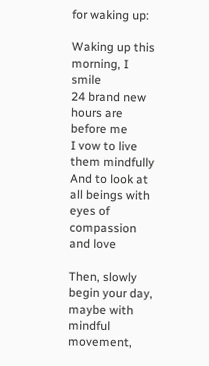for waking up:

Waking up this morning, I smile
24 brand new hours are before me
I vow to live them mindfully
And to look at all beings with eyes of compassion and love

Then, slowly begin your day, maybe with mindful movement,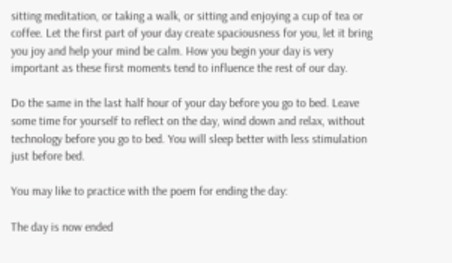sitting meditation, or taking a walk, or sitting and enjoying a cup of tea or coffee. Let the first part of your day create spaciousness for you, let it bring you joy and help your mind be calm. How you begin your day is very important as these first moments tend to influence the rest of our day.

Do the same in the last half hour of your day before you go to bed. Leave some time for yourself to reflect on the day, wind down and relax, without technology before you go to bed. You will sleep better with less stimulation just before bed.

You may like to practice with the poem for ending the day:

The day is now ended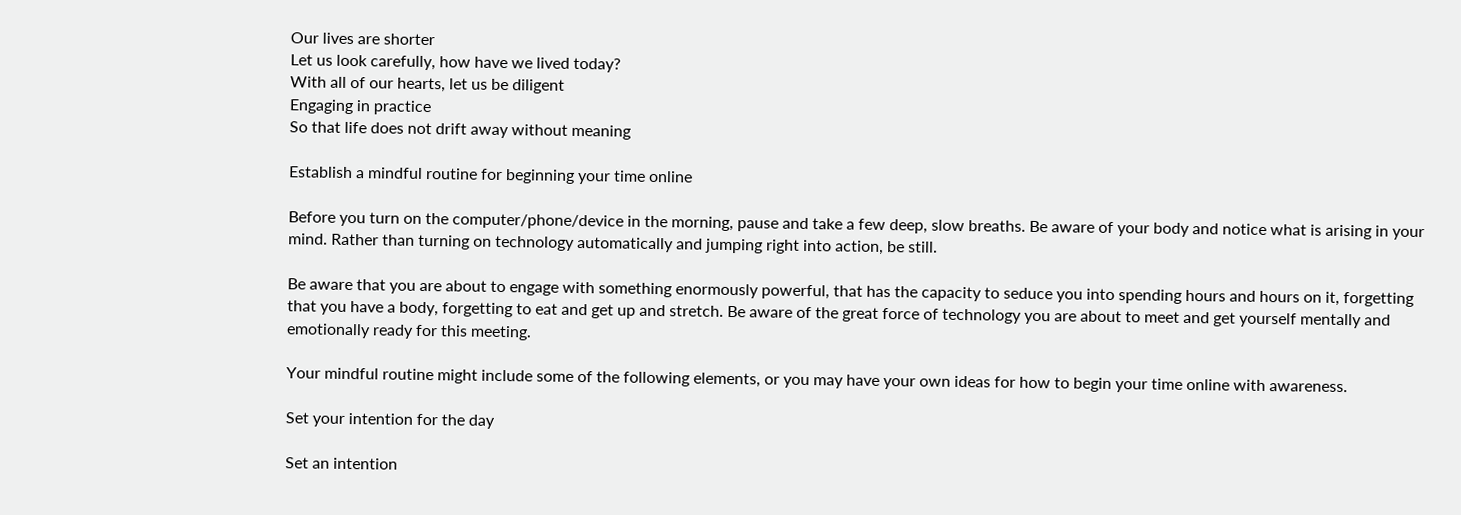Our lives are shorter
Let us look carefully, how have we lived today?
With all of our hearts, let us be diligent
Engaging in practice
So that life does not drift away without meaning

Establish a mindful routine for beginning your time online

Before you turn on the computer/phone/device in the morning, pause and take a few deep, slow breaths. Be aware of your body and notice what is arising in your mind. Rather than turning on technology automatically and jumping right into action, be still.

Be aware that you are about to engage with something enormously powerful, that has the capacity to seduce you into spending hours and hours on it, forgetting that you have a body, forgetting to eat and get up and stretch. Be aware of the great force of technology you are about to meet and get yourself mentally and emotionally ready for this meeting.

Your mindful routine might include some of the following elements, or you may have your own ideas for how to begin your time online with awareness.

Set your intention for the day

Set an intention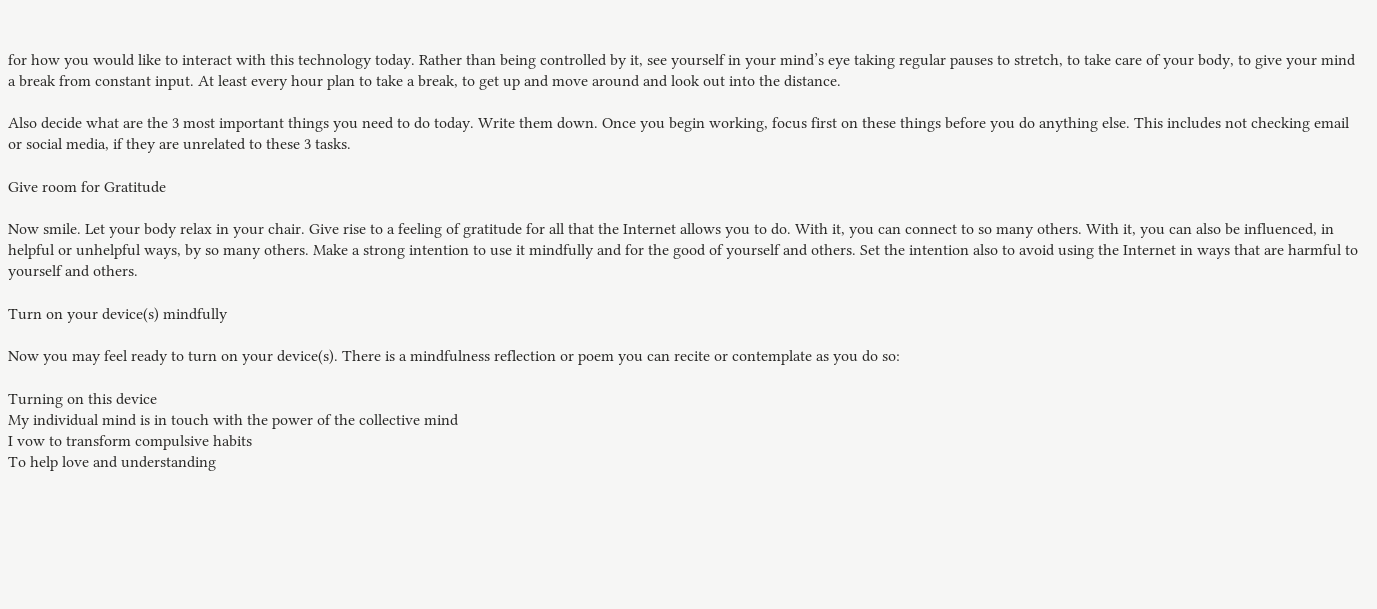for how you would like to interact with this technology today. Rather than being controlled by it, see yourself in your mind’s eye taking regular pauses to stretch, to take care of your body, to give your mind a break from constant input. At least every hour plan to take a break, to get up and move around and look out into the distance.

Also decide what are the 3 most important things you need to do today. Write them down. Once you begin working, focus first on these things before you do anything else. This includes not checking email or social media, if they are unrelated to these 3 tasks.

Give room for Gratitude

Now smile. Let your body relax in your chair. Give rise to a feeling of gratitude for all that the Internet allows you to do. With it, you can connect to so many others. With it, you can also be influenced, in helpful or unhelpful ways, by so many others. Make a strong intention to use it mindfully and for the good of yourself and others. Set the intention also to avoid using the Internet in ways that are harmful to yourself and others.

Turn on your device(s) mindfully

Now you may feel ready to turn on your device(s). There is a mindfulness reflection or poem you can recite or contemplate as you do so:

Turning on this device
My individual mind is in touch with the power of the collective mind
I vow to transform compulsive habits
To help love and understanding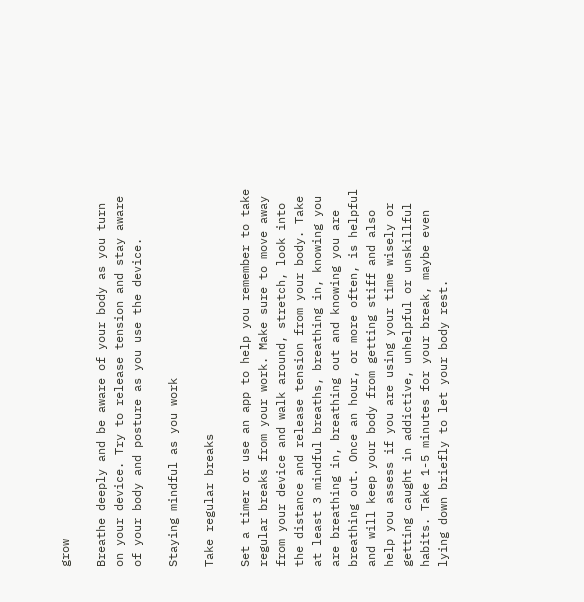grow

Breathe deeply and be aware of your body as you turn on your device. Try to release tension and stay aware of your body and posture as you use the device.

Staying mindful as you work

Take regular breaks

Set a timer or use an app to help you remember to take regular breaks from your work. Make sure to move away from your device and walk around, stretch, look into the distance and release tension from your body. Take at least 3 mindful breaths, breathing in, knowing you are breathing in, breathing out and knowing you are breathing out. Once an hour, or more often, is helpful and will keep your body from getting stiff and also help you assess if you are using your time wisely or getting caught in addictive, unhelpful or unskillful habits. Take 1-5 minutes for your break, maybe even lying down briefly to let your body rest.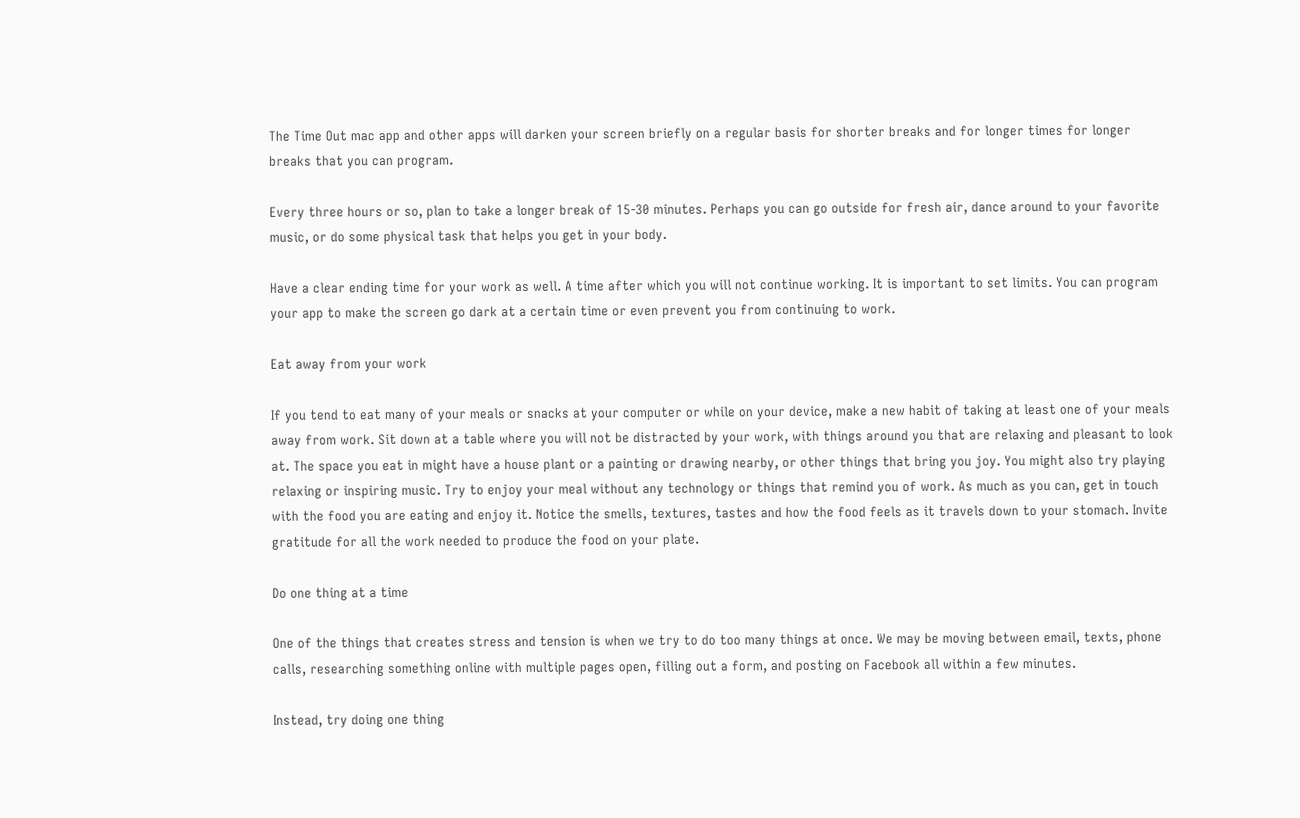The Time Out mac app and other apps will darken your screen briefly on a regular basis for shorter breaks and for longer times for longer breaks that you can program.

Every three hours or so, plan to take a longer break of 15-30 minutes. Perhaps you can go outside for fresh air, dance around to your favorite music, or do some physical task that helps you get in your body.

Have a clear ending time for your work as well. A time after which you will not continue working. It is important to set limits. You can program your app to make the screen go dark at a certain time or even prevent you from continuing to work.

Eat away from your work

If you tend to eat many of your meals or snacks at your computer or while on your device, make a new habit of taking at least one of your meals away from work. Sit down at a table where you will not be distracted by your work, with things around you that are relaxing and pleasant to look at. The space you eat in might have a house plant or a painting or drawing nearby, or other things that bring you joy. You might also try playing relaxing or inspiring music. Try to enjoy your meal without any technology or things that remind you of work. As much as you can, get in touch with the food you are eating and enjoy it. Notice the smells, textures, tastes and how the food feels as it travels down to your stomach. Invite gratitude for all the work needed to produce the food on your plate.

Do one thing at a time

One of the things that creates stress and tension is when we try to do too many things at once. We may be moving between email, texts, phone calls, researching something online with multiple pages open, filling out a form, and posting on Facebook all within a few minutes.

Instead, try doing one thing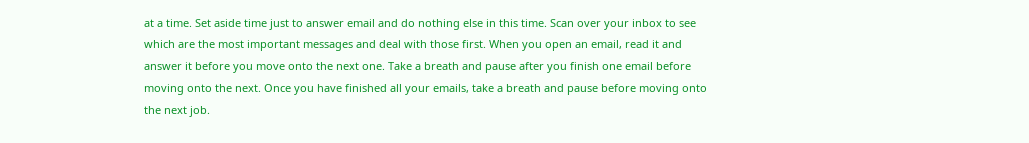at a time. Set aside time just to answer email and do nothing else in this time. Scan over your inbox to see which are the most important messages and deal with those first. When you open an email, read it and answer it before you move onto the next one. Take a breath and pause after you finish one email before moving onto the next. Once you have finished all your emails, take a breath and pause before moving onto the next job.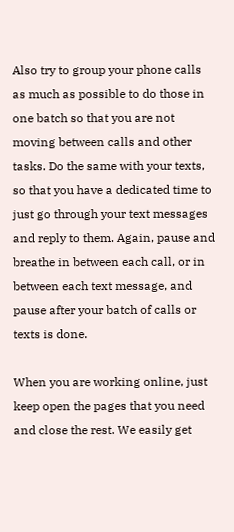Also try to group your phone calls as much as possible to do those in one batch so that you are not moving between calls and other tasks. Do the same with your texts, so that you have a dedicated time to just go through your text messages and reply to them. Again, pause and breathe in between each call, or in between each text message, and pause after your batch of calls or texts is done.

When you are working online, just keep open the pages that you need and close the rest. We easily get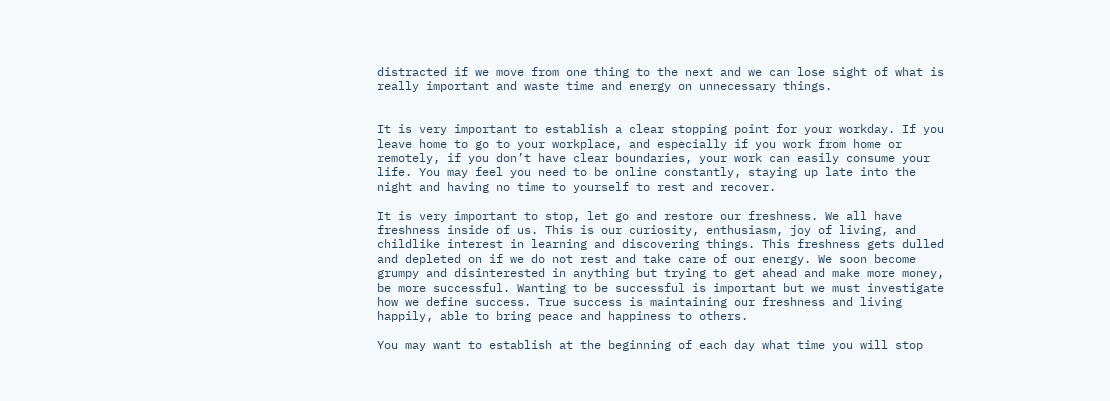distracted if we move from one thing to the next and we can lose sight of what is really important and waste time and energy on unnecessary things.


It is very important to establish a clear stopping point for your workday. If you leave home to go to your workplace, and especially if you work from home or remotely, if you don’t have clear boundaries, your work can easily consume your life. You may feel you need to be online constantly, staying up late into the night and having no time to yourself to rest and recover.

It is very important to stop, let go and restore our freshness. We all have freshness inside of us. This is our curiosity, enthusiasm, joy of living, and childlike interest in learning and discovering things. This freshness gets dulled and depleted on if we do not rest and take care of our energy. We soon become grumpy and disinterested in anything but trying to get ahead and make more money, be more successful. Wanting to be successful is important but we must investigate how we define success. True success is maintaining our freshness and living happily, able to bring peace and happiness to others.

You may want to establish at the beginning of each day what time you will stop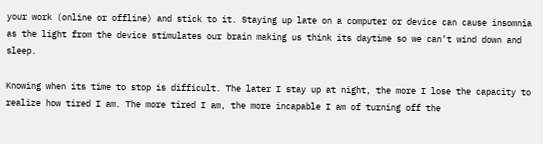your work (online or offline) and stick to it. Staying up late on a computer or device can cause insomnia as the light from the device stimulates our brain making us think its daytime so we can’t wind down and sleep.

Knowing when its time to stop is difficult. The later I stay up at night, the more I lose the capacity to realize how tired I am. The more tired I am, the more incapable I am of turning off the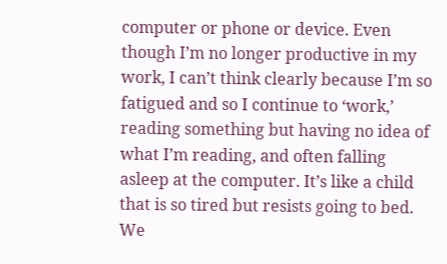computer or phone or device. Even though I’m no longer productive in my work, I can’t think clearly because I’m so fatigued and so I continue to ‘work,’ reading something but having no idea of what I’m reading, and often falling asleep at the computer. It’s like a child that is so tired but resists going to bed. We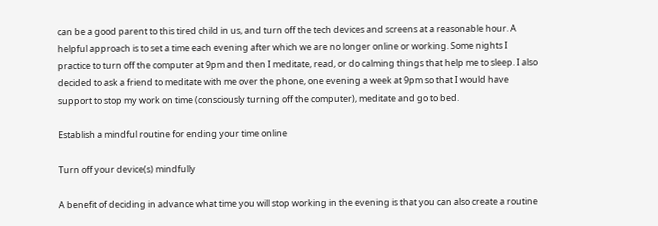can be a good parent to this tired child in us, and turn off the tech devices and screens at a reasonable hour. A helpful approach is to set a time each evening after which we are no longer online or working. Some nights I practice to turn off the computer at 9pm and then I meditate, read, or do calming things that help me to sleep. I also decided to ask a friend to meditate with me over the phone, one evening a week at 9pm so that I would have support to stop my work on time (consciously turning off the computer), meditate and go to bed.

Establish a mindful routine for ending your time online

Turn off your device(s) mindfully

A benefit of deciding in advance what time you will stop working in the evening is that you can also create a routine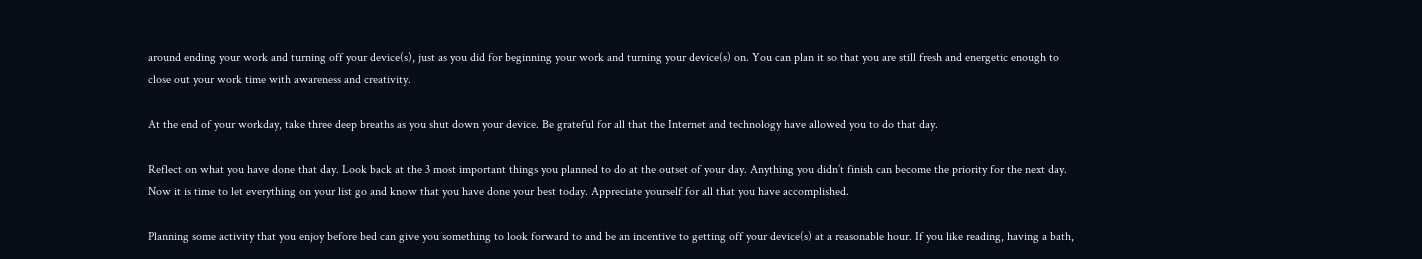around ending your work and turning off your device(s), just as you did for beginning your work and turning your device(s) on. You can plan it so that you are still fresh and energetic enough to close out your work time with awareness and creativity.

At the end of your workday, take three deep breaths as you shut down your device. Be grateful for all that the Internet and technology have allowed you to do that day.

Reflect on what you have done that day. Look back at the 3 most important things you planned to do at the outset of your day. Anything you didn’t finish can become the priority for the next day. Now it is time to let everything on your list go and know that you have done your best today. Appreciate yourself for all that you have accomplished.

Planning some activity that you enjoy before bed can give you something to look forward to and be an incentive to getting off your device(s) at a reasonable hour. If you like reading, having a bath,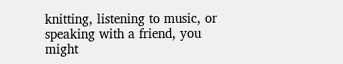knitting, listening to music, or speaking with a friend, you might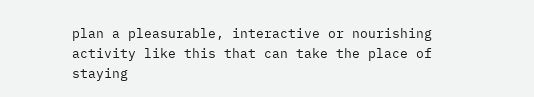plan a pleasurable, interactive or nourishing activity like this that can take the place of staying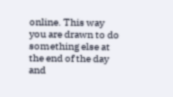online. This way you are drawn to do something else at the end of the day and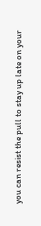you can resist the pull to stay up late on your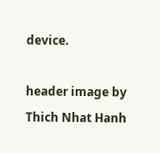device.

header image by Thich Nhat Hanh